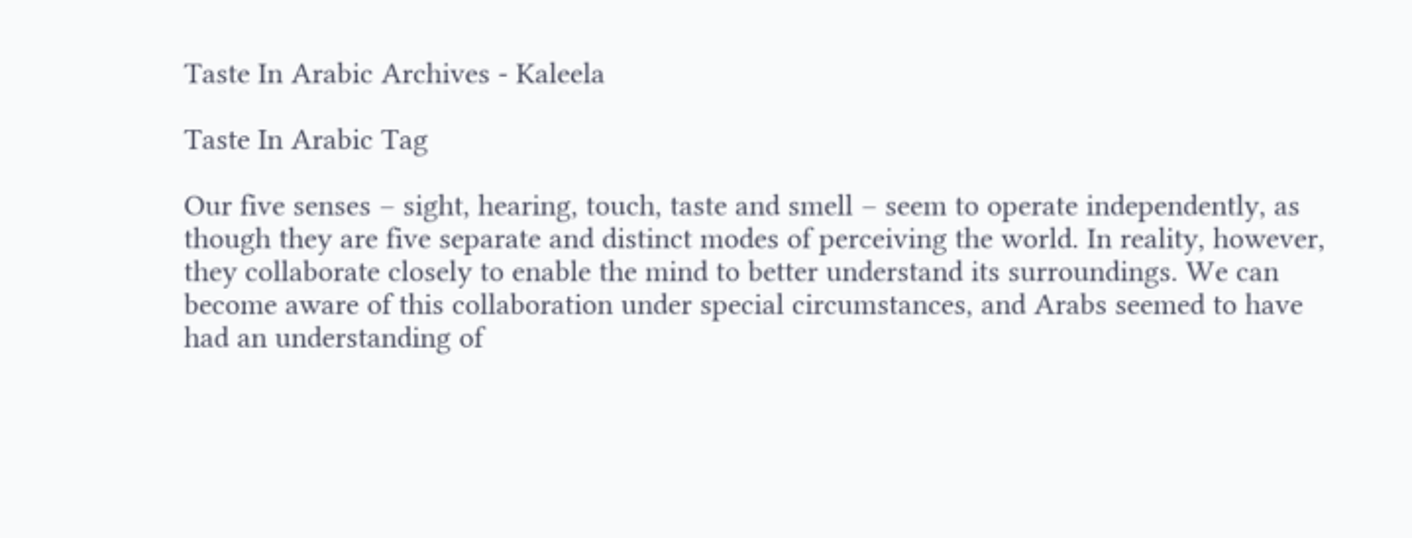Taste In Arabic Archives - Kaleela

Taste In Arabic Tag

Our five senses – sight, hearing, touch, taste and smell – seem to operate independently, as though they are five separate and distinct modes of perceiving the world. In reality, however, they collaborate closely to enable the mind to better understand its surroundings. We can become aware of this collaboration under special circumstances, and Arabs seemed to have had an understanding of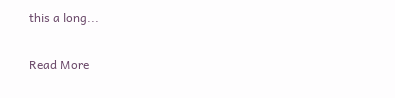this a long...

Read More